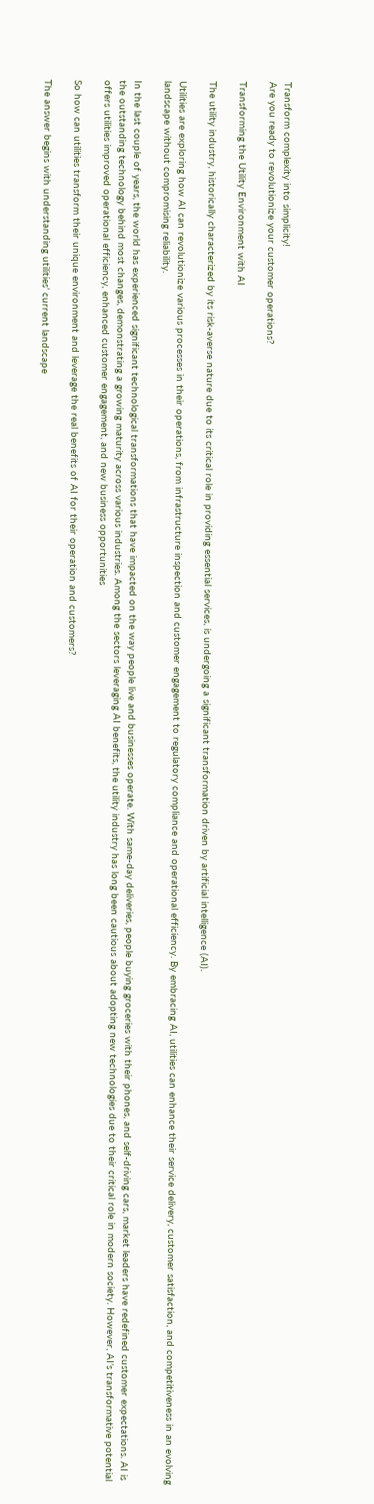Transform complexity into simplicity!
Are you ready to revolutionize your customer operations?

Transforming the Utility Environment with AI

The utility industry, historically characterized by its risk-averse nature due to its critical role in providing essential services, is undergoing a significant transformation driven by artificial intelligence (AI).

Utilities are exploring how AI can revolutionize various processes in their operations, from infrastructure inspection and customer engagement to regulatory compliance and operational efficiency. By embracing AI, utilities can enhance their service delivery, customer satisfaction, and competitiveness in an evolving landscape without compromising reliability.

In the last couple of years, the world has experienced significant technological transformations that have impacted on the way people live and businesses operate. With same-day deliveries, people buying groceries with their phones, and self-driving cars, market leaders have redefined customer expectations. AI is the outstanding technology behind most changes, demonstrating a growing maturity across various industries. Among the sectors leveraging AI benefits, the utility industry has long been cautious about adopting new technologies due to their critical role in modern society. However, AI’s transformative potential offers utilities improved operational efficiency, enhanced customer engagement, and new business opportunities

So how can utilities transform their unique environment and leverage the real benefits of AI for their operation and customers?

The answer begins with understanding utilities’ current landscape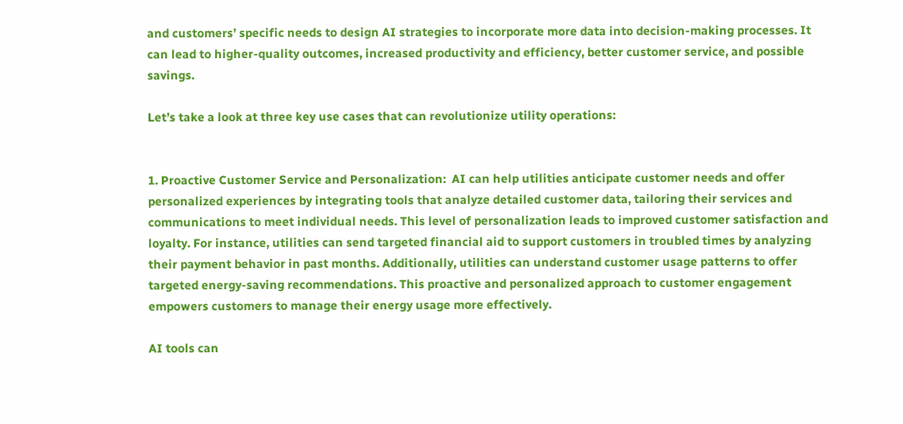and customers’ specific needs to design AI strategies to incorporate more data into decision-making processes. It can lead to higher-quality outcomes, increased productivity and efficiency, better customer service, and possible savings.

Let’s take a look at three key use cases that can revolutionize utility operations:


1. Proactive Customer Service and Personalization:  AI can help utilities anticipate customer needs and offer personalized experiences by integrating tools that analyze detailed customer data, tailoring their services and communications to meet individual needs. This level of personalization leads to improved customer satisfaction and loyalty. For instance, utilities can send targeted financial aid to support customers in troubled times by analyzing their payment behavior in past months. Additionally, utilities can understand customer usage patterns to offer targeted energy-saving recommendations. This proactive and personalized approach to customer engagement empowers customers to manage their energy usage more effectively.

AI tools can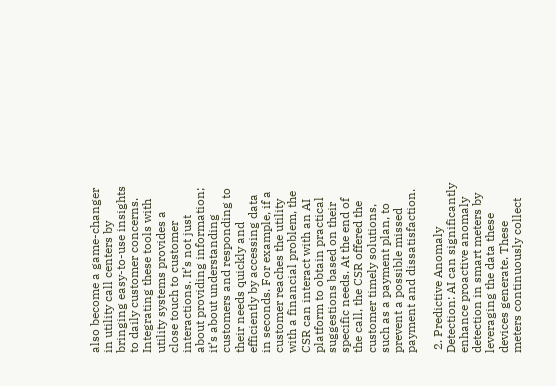also become a game-changer in utility call centers by bringing easy-to-use insights to daily customer concerns. Integrating these tools with utility systems provides a close touch to customer interactions. It’s not just about providing information; it’s about understanding customers and responding to their needs quickly and efficiently by accessing data in seconds. For example, if a customer reaches the utility with a financial problem, the CSR can interact with an AI platform to obtain practical suggestions based on their specific needs. At the end of the call, the CSR offered the customer timely solutions, such as a payment plan, to prevent a possible missed payment and dissatisfaction.

 2. Predictive Anomaly Detection: AI can significantly enhance proactive anomaly detection in smart meters by leveraging the data these devices generate. These meters continuously collect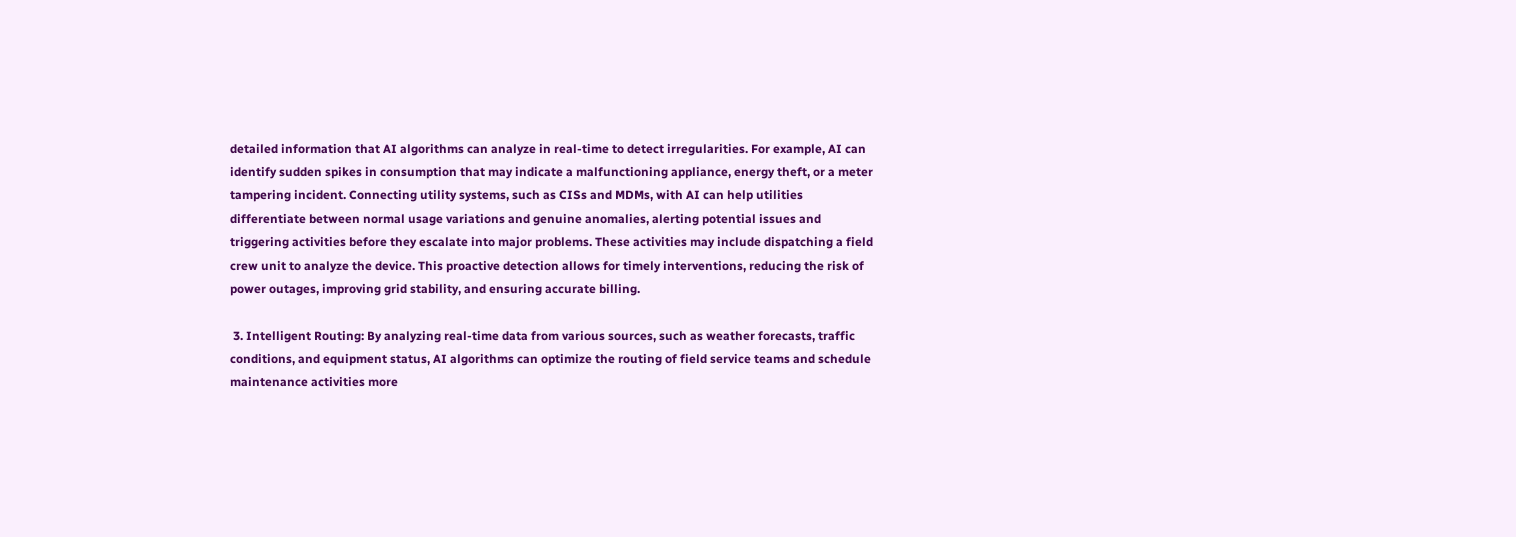detailed information that AI algorithms can analyze in real-time to detect irregularities. For example, AI can identify sudden spikes in consumption that may indicate a malfunctioning appliance, energy theft, or a meter tampering incident. Connecting utility systems, such as CISs and MDMs, with AI can help utilities differentiate between normal usage variations and genuine anomalies, alerting potential issues and triggering activities before they escalate into major problems. These activities may include dispatching a field crew unit to analyze the device. This proactive detection allows for timely interventions, reducing the risk of power outages, improving grid stability, and ensuring accurate billing.

 3. Intelligent Routing: By analyzing real-time data from various sources, such as weather forecasts, traffic conditions, and equipment status, AI algorithms can optimize the routing of field service teams and schedule maintenance activities more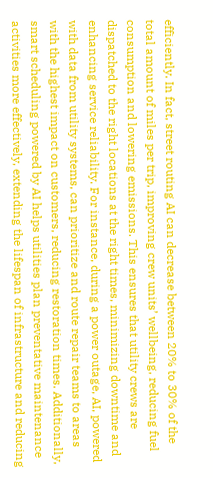efficiently. In fact, street routing AI can decrease between 20% to 30% of the total amount of miles per trip, improving crew units’ wellbeing, reducing fuel consumption and lowering emissions. This ensures that utility crews are dispatched to the right locations at the right times, minimizing downtime and enhancing service reliability. For instance, during a power outage, AI, powered with data from utility systems, can prioritize and route repair teams to areas with the highest impact on customers, reducing restoration times. Additionally, smart scheduling powered by AI helps utilities plan preventative maintenance activities more effectively, extending the lifespan of infrastructure and reducing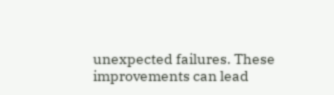unexpected failures. These improvements can lead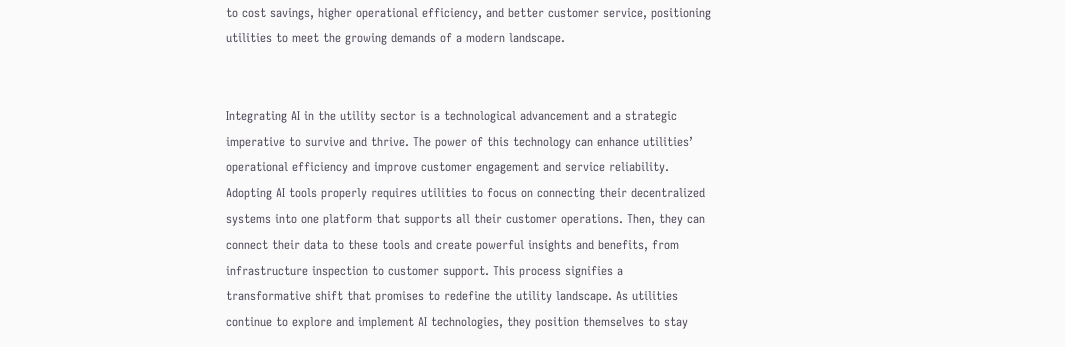to cost savings, higher operational efficiency, and better customer service, positioning utilities to meet the growing demands of a modern landscape.


Integrating AI in the utility sector is a technological advancement and a strategic imperative to survive and thrive. The power of this technology can enhance utilities’ operational efficiency and improve customer engagement and service reliability. Adopting AI tools properly requires utilities to focus on connecting their decentralized systems into one platform that supports all their customer operations. Then, they can connect their data to these tools and create powerful insights and benefits, from infrastructure inspection to customer support. This process signifies a transformative shift that promises to redefine the utility landscape. As utilities continue to explore and implement AI technologies, they position themselves to stay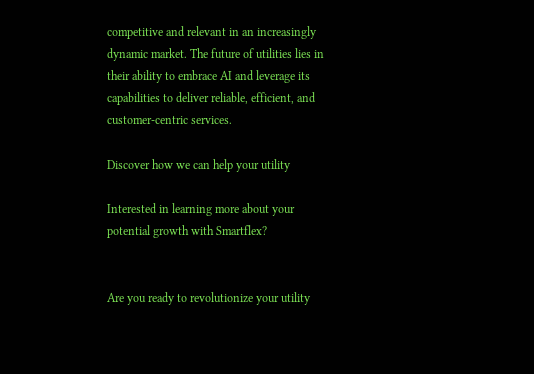competitive and relevant in an increasingly dynamic market. The future of utilities lies in their ability to embrace AI and leverage its capabilities to deliver reliable, efficient, and customer-centric services.

Discover how we can help your utility

Interested in learning more about your potential growth with Smartflex?


Are you ready to revolutionize your utility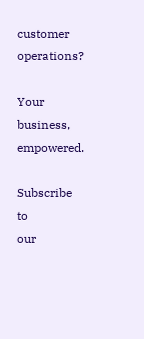customer operations?

Your business, empowered.

Subscribe to
our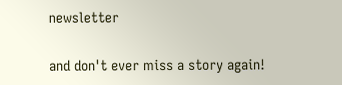newsletter

and don't ever miss a story again!